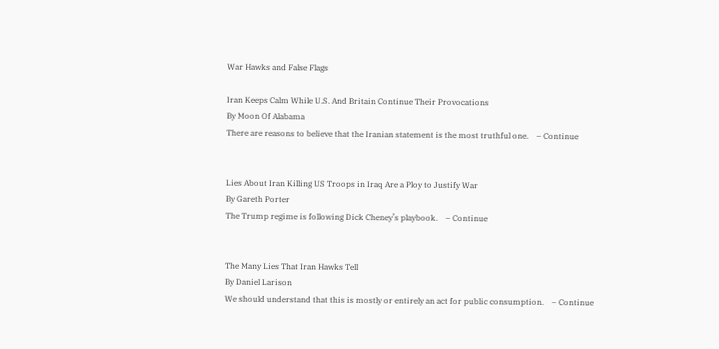War Hawks and False Flags

Iran Keeps Calm While U.S. And Britain Continue Their Provocations
By Moon Of Alabama
There are reasons to believe that the Iranian statement is the most truthful one.    – Continue


Lies About Iran Killing US Troops in Iraq Are a Ploy to Justify War
By Gareth Porter
The Trump regime is following Dick Cheney’s playbook.    – Continue


The Many Lies That Iran Hawks Tell
By Daniel Larison
We should understand that this is mostly or entirely an act for public consumption.    – Continue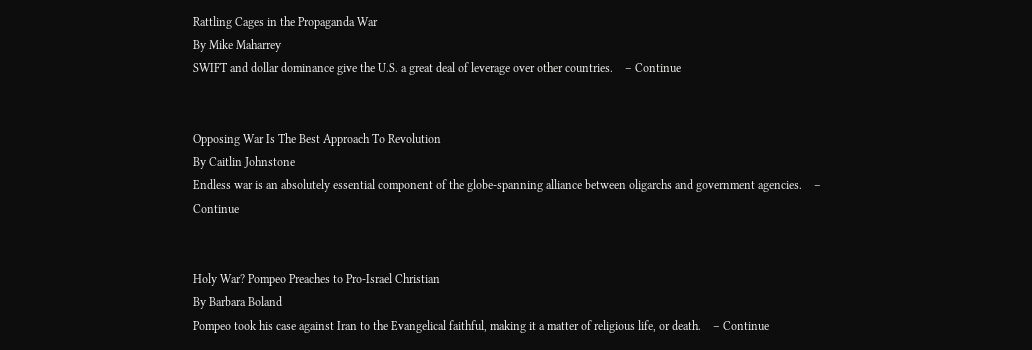Rattling Cages in the Propaganda War
By Mike Maharrey
SWIFT and dollar dominance give the U.S. a great deal of leverage over other countries.    – Continue


Opposing War Is The Best Approach To Revolution
By Caitlin Johnstone
Endless war is an absolutely essential component of the globe-spanning alliance between oligarchs and government agencies.    – Continue


Holy War? Pompeo Preaches to Pro-Israel Christian
By Barbara Boland
Pompeo took his case against Iran to the Evangelical faithful, making it a matter of religious life, or death.    – Continue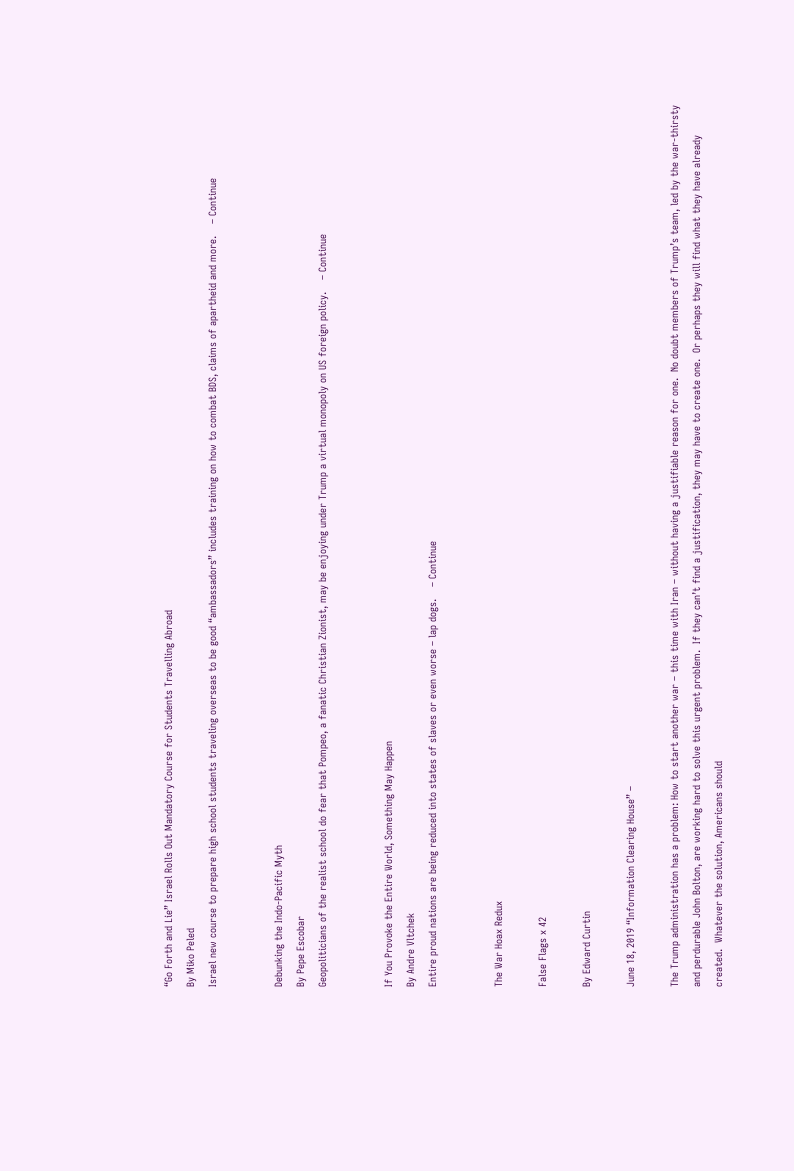“Go Forth and Lie” Israel Rolls Out Mandatory Course for Students Travelling Abroad
By Miko Peled
Israel new course to prepare high school students traveling overseas to be good “ambassadors” includes training on how to combat BDS, claims of apartheid and more.    – Continue


Debunking the Indo-Pacific Myth
By Pepe Escobar
Geopoliticians of the realist school do fear that Pompeo, a fanatic Christian Zionist, may be enjoying under Trump a virtual monopoly on US foreign policy.    – Continue


If You Provoke the Entire World, Something May Happen
By Andre Vltchek
Entire proud nations are being reduced into states of slaves or even worse – lap dogs.    – Continue


The War Hoax Redux

False Flags x 42

By Edward Curtin

June 18, 2019 “Information Clearing House” –

The Trump administration has a problem: How to start another war – this time with Iran – without having a justifiable reason for one.  No doubt members of Trump’s team, led by the war-thirsty and perdurable John Bolton, are working hard to solve this urgent problem.  If they can’t find a justification, they may have to create one.  Or perhaps they will find what they have already created.  Whatever the solution, Americans should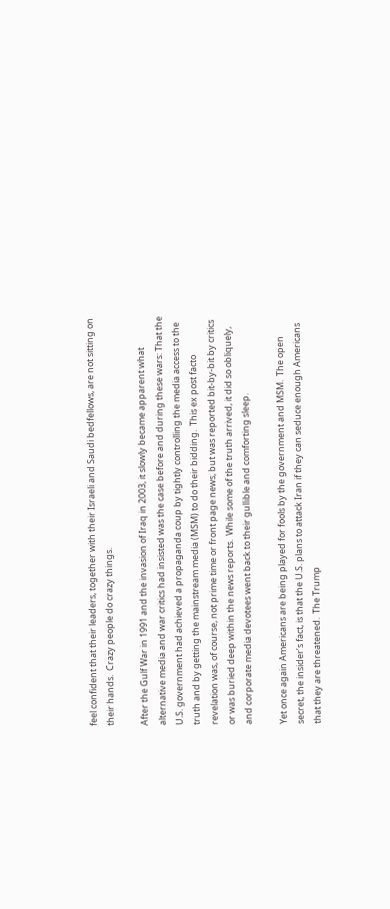feel confident that their leaders, together with their Israeli and Saudi bedfellows, are not sitting on their hands.  Crazy people do crazy things.

After the Gulf War in 1991 and the invasion of Iraq in 2003, it slowly became apparent what alternative media and war critics had insisted was the case before and during these wars: That the U.S. government had achieved a propaganda coup by tightly controlling the media access to the truth and by getting the mainstream media (MSM) to do their bidding.  This ex post facto revelation was, of course, not prime time or front page news, but was reported bit-by-bit by critics or was buried deep within the news reports.  While some of the truth arrived, it did so obliquely, and corporate media devotees went back to their gullible and comforting sleep.

Yet once again Americans are being played for fools by the government and MSM.  The open secret, the insider’s fact, is that the U.S. plans to attack Iran if they can seduce enough Americans that they are threatened.  The Trump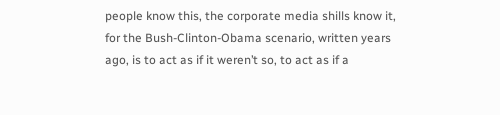people know this, the corporate media shills know it, for the Bush-Clinton-Obama scenario, written years ago, is to act as if it weren’t so, to act as if a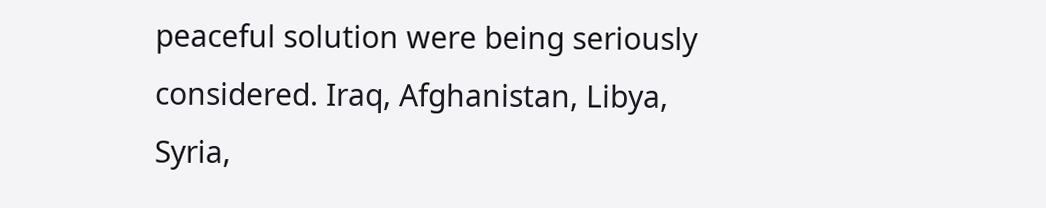peaceful solution were being seriously considered. Iraq, Afghanistan, Libya, Syria,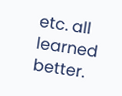etc. all learned better.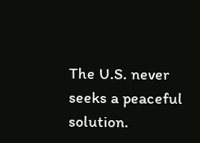The U.S. never seeks a peaceful solution.